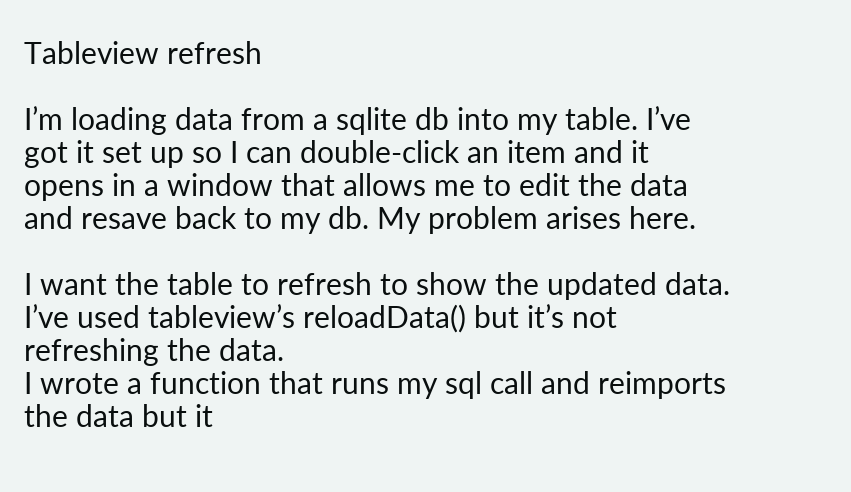Tableview refresh

I’m loading data from a sqlite db into my table. I’ve got it set up so I can double-click an item and it opens in a window that allows me to edit the data and resave back to my db. My problem arises here.

I want the table to refresh to show the updated data. I’ve used tableview’s reloadData() but it’s not refreshing the data.
I wrote a function that runs my sql call and reimports the data but it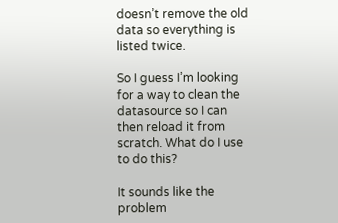doesn’t remove the old data so everything is listed twice.

So I guess I’m looking for a way to clean the datasource so I can then reload it from scratch. What do I use to do this?

It sounds like the problem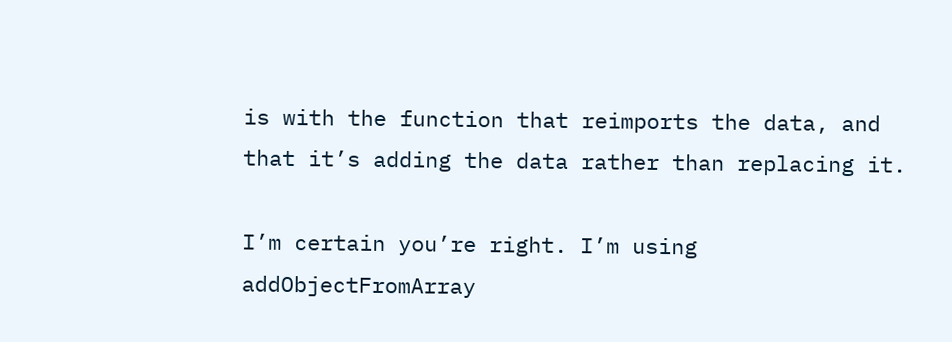is with the function that reimports the data, and that it’s adding the data rather than replacing it.

I’m certain you’re right. I’m using addObjectFromArray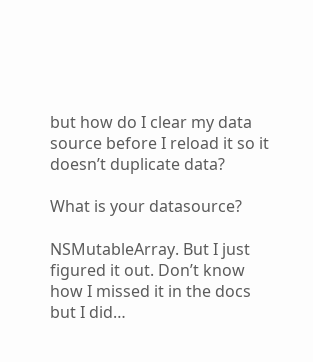but how do I clear my data source before I reload it so it doesn’t duplicate data?

What is your datasource?

NSMutableArray. But I just figured it out. Don’t know how I missed it in the docs but I did…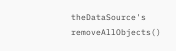theDataSource's removeAllObjects()